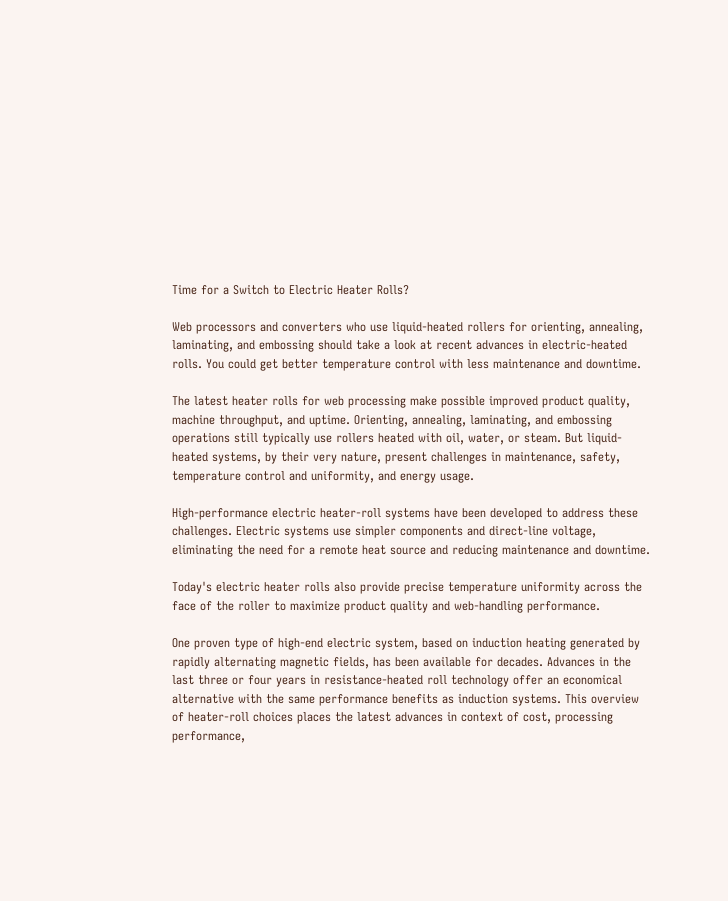Time for a Switch to Electric Heater Rolls?

Web processors and converters who use liquid-heated rollers for orienting, annealing, laminating, and embossing should take a look at recent advances in electric-heated rolls. You could get better temperature control with less maintenance and downtime.

The latest heater rolls for web processing make possible improved product quality, machine throughput, and uptime. Orienting, annealing, laminating, and embossing operations still typically use rollers heated with oil, water, or steam. But liquid-heated systems, by their very nature, present challenges in maintenance, safety, temperature control and uniformity, and energy usage.

High-performance electric heater-roll systems have been developed to address these challenges. Electric systems use simpler components and direct-line voltage, eliminating the need for a remote heat source and reducing maintenance and downtime.

Today's electric heater rolls also provide precise temperature uniformity across the face of the roller to maximize product quality and web-handling performance.

One proven type of high-end electric system, based on induction heating generated by rapidly alternating magnetic fields, has been available for decades. Advances in the last three or four years in resistance-heated roll technology offer an economical alternative with the same performance benefits as induction systems. This overview of heater-roll choices places the latest advances in context of cost, processing performance,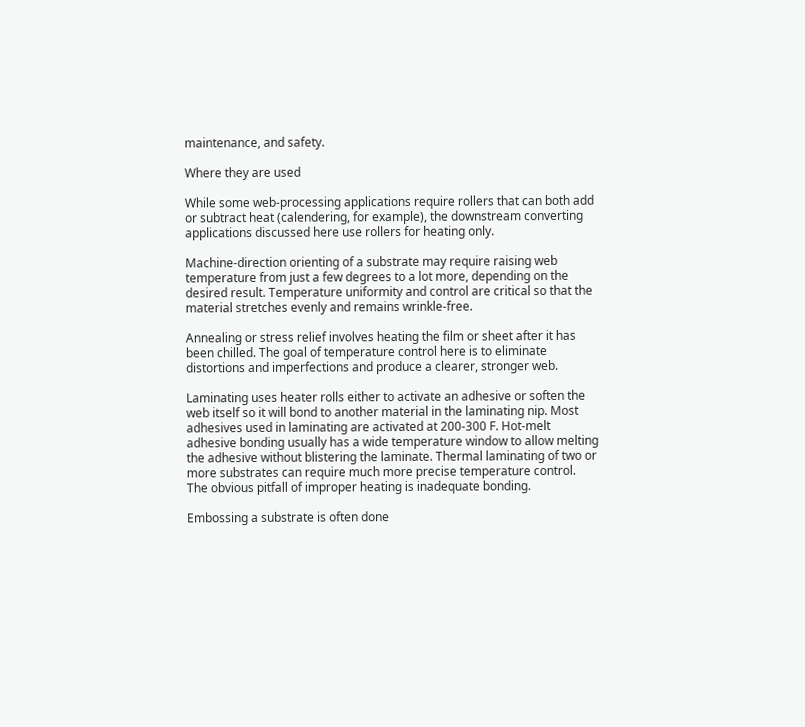maintenance, and safety.

Where they are used

While some web-processing applications require rollers that can both add or subtract heat (calendering, for example), the downstream converting applications discussed here use rollers for heating only.

Machine-direction orienting of a substrate may require raising web temperature from just a few degrees to a lot more, depending on the desired result. Temperature uniformity and control are critical so that the material stretches evenly and remains wrinkle-free.

Annealing or stress relief involves heating the film or sheet after it has been chilled. The goal of temperature control here is to eliminate distortions and imperfections and produce a clearer, stronger web.

Laminating uses heater rolls either to activate an adhesive or soften the web itself so it will bond to another material in the laminating nip. Most adhesives used in laminating are activated at 200-300 F. Hot-melt adhesive bonding usually has a wide temperature window to allow melting the adhesive without blistering the laminate. Thermal laminating of two or more substrates can require much more precise temperature control. The obvious pitfall of improper heating is inadequate bonding.

Embossing a substrate is often done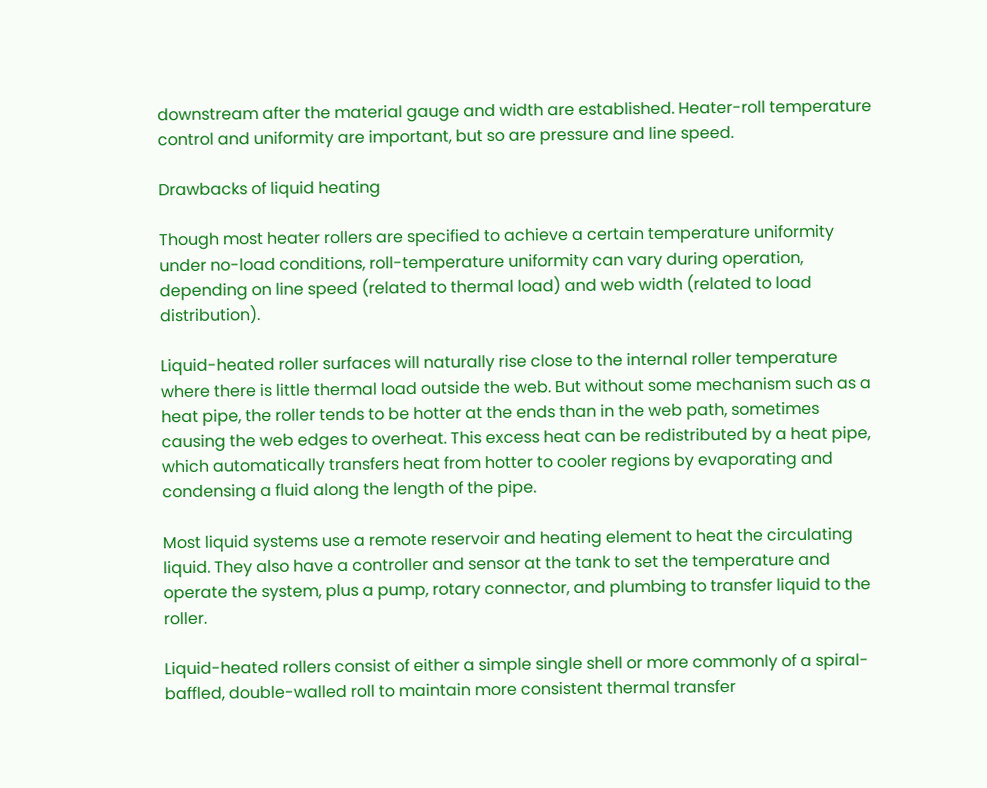downstream after the material gauge and width are established. Heater-roll temperature control and uniformity are important, but so are pressure and line speed.

Drawbacks of liquid heating

Though most heater rollers are specified to achieve a certain temperature uniformity under no-load conditions, roll-temperature uniformity can vary during operation, depending on line speed (related to thermal load) and web width (related to load distribution).

Liquid-heated roller surfaces will naturally rise close to the internal roller temperature where there is little thermal load outside the web. But without some mechanism such as a heat pipe, the roller tends to be hotter at the ends than in the web path, sometimes causing the web edges to overheat. This excess heat can be redistributed by a heat pipe, which automatically transfers heat from hotter to cooler regions by evaporating and condensing a fluid along the length of the pipe.

Most liquid systems use a remote reservoir and heating element to heat the circulating liquid. They also have a controller and sensor at the tank to set the temperature and operate the system, plus a pump, rotary connector, and plumbing to transfer liquid to the roller.

Liquid-heated rollers consist of either a simple single shell or more commonly of a spiral-baffled, double-walled roll to maintain more consistent thermal transfer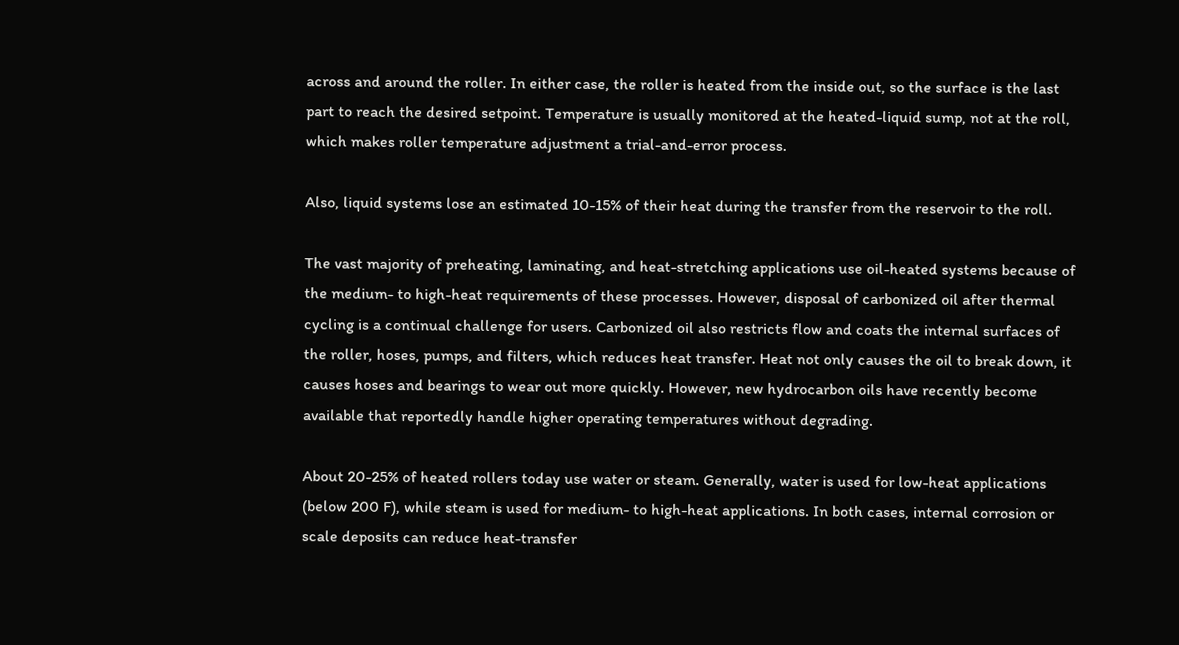across and around the roller. In either case, the roller is heated from the inside out, so the surface is the last part to reach the desired setpoint. Temperature is usually monitored at the heated-liquid sump, not at the roll, which makes roller temperature adjustment a trial-and-error process.

Also, liquid systems lose an estimated 10-15% of their heat during the transfer from the reservoir to the roll.

The vast majority of preheating, laminating, and heat-stretching applications use oil-heated systems because of the medium- to high-heat requirements of these processes. However, disposal of carbonized oil after thermal cycling is a continual challenge for users. Carbonized oil also restricts flow and coats the internal surfaces of the roller, hoses, pumps, and filters, which reduces heat transfer. Heat not only causes the oil to break down, it causes hoses and bearings to wear out more quickly. However, new hydrocarbon oils have recently become available that reportedly handle higher operating temperatures without degrading.

About 20-25% of heated rollers today use water or steam. Generally, water is used for low-heat applications (below 200 F), while steam is used for medium- to high-heat applications. In both cases, internal corrosion or scale deposits can reduce heat-transfer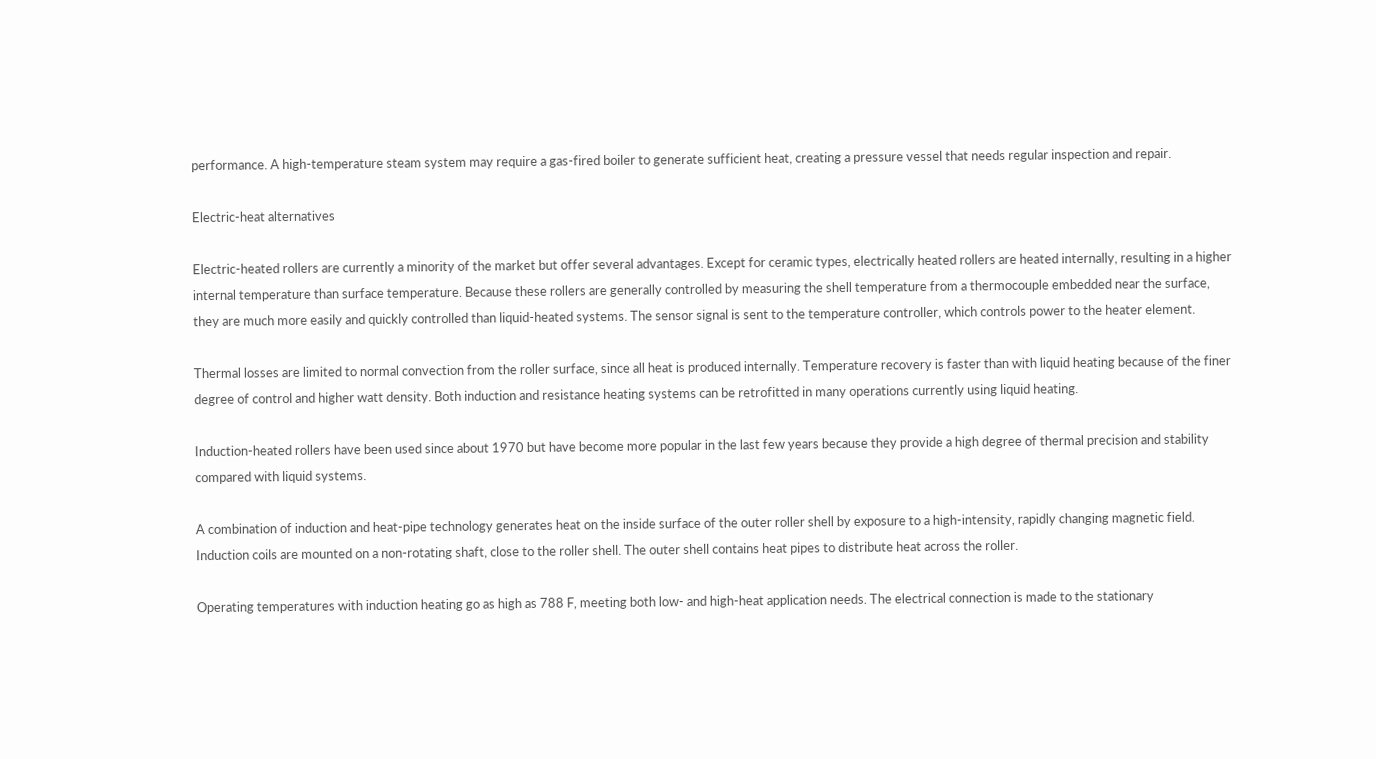performance. A high-temperature steam system may require a gas-fired boiler to generate sufficient heat, creating a pressure vessel that needs regular inspection and repair.

Electric-heat alternatives

Electric-heated rollers are currently a minority of the market but offer several advantages. Except for ceramic types, electrically heated rollers are heated internally, resulting in a higher internal temperature than surface temperature. Because these rollers are generally controlled by measuring the shell temperature from a thermocouple embedded near the surface, they are much more easily and quickly controlled than liquid-heated systems. The sensor signal is sent to the temperature controller, which controls power to the heater element.

Thermal losses are limited to normal convection from the roller surface, since all heat is produced internally. Temperature recovery is faster than with liquid heating because of the finer degree of control and higher watt density. Both induction and resistance heating systems can be retrofitted in many operations currently using liquid heating.

Induction-heated rollers have been used since about 1970 but have become more popular in the last few years because they provide a high degree of thermal precision and stability compared with liquid systems.

A combination of induction and heat-pipe technology generates heat on the inside surface of the outer roller shell by exposure to a high-intensity, rapidly changing magnetic field. Induction coils are mounted on a non-rotating shaft, close to the roller shell. The outer shell contains heat pipes to distribute heat across the roller.

Operating temperatures with induction heating go as high as 788 F, meeting both low- and high-heat application needs. The electrical connection is made to the stationary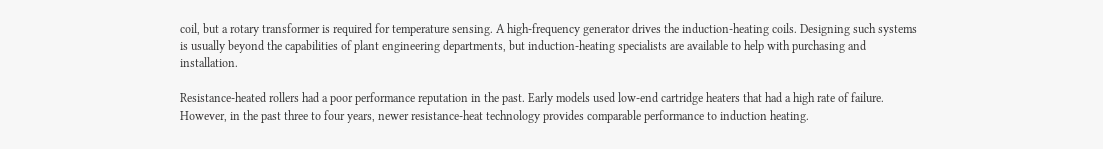coil, but a rotary transformer is required for temperature sensing. A high-frequency generator drives the induction-heating coils. Designing such systems is usually beyond the capabilities of plant engineering departments, but induction-heating specialists are available to help with purchasing and installation.

Resistance-heated rollers had a poor performance reputation in the past. Early models used low-end cartridge heaters that had a high rate of failure. However, in the past three to four years, newer resistance-heat technology provides comparable performance to induction heating.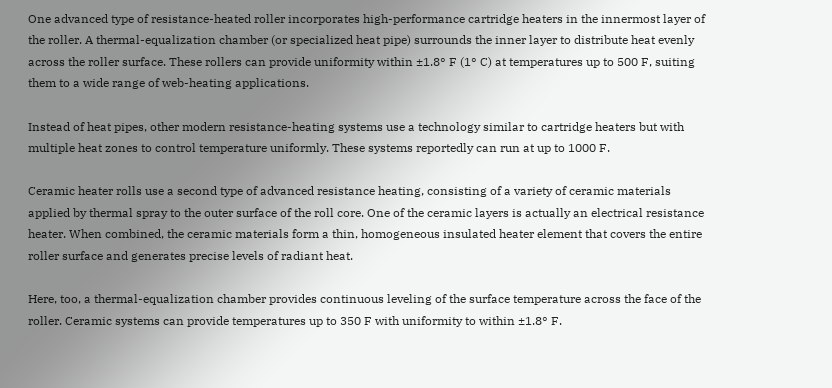One advanced type of resistance-heated roller incorporates high-performance cartridge heaters in the innermost layer of the roller. A thermal-equalization chamber (or specialized heat pipe) surrounds the inner layer to distribute heat evenly across the roller surface. These rollers can provide uniformity within ±1.8° F (1° C) at temperatures up to 500 F, suiting them to a wide range of web-heating applications.

Instead of heat pipes, other modern resistance-heating systems use a technology similar to cartridge heaters but with multiple heat zones to control temperature uniformly. These systems reportedly can run at up to 1000 F.

Ceramic heater rolls use a second type of advanced resistance heating, consisting of a variety of ceramic materials applied by thermal spray to the outer surface of the roll core. One of the ceramic layers is actually an electrical resistance heater. When combined, the ceramic materials form a thin, homogeneous insulated heater element that covers the entire roller surface and generates precise levels of radiant heat.

Here, too, a thermal-equalization chamber provides continuous leveling of the surface temperature across the face of the roller. Ceramic systems can provide temperatures up to 350 F with uniformity to within ±1.8° F.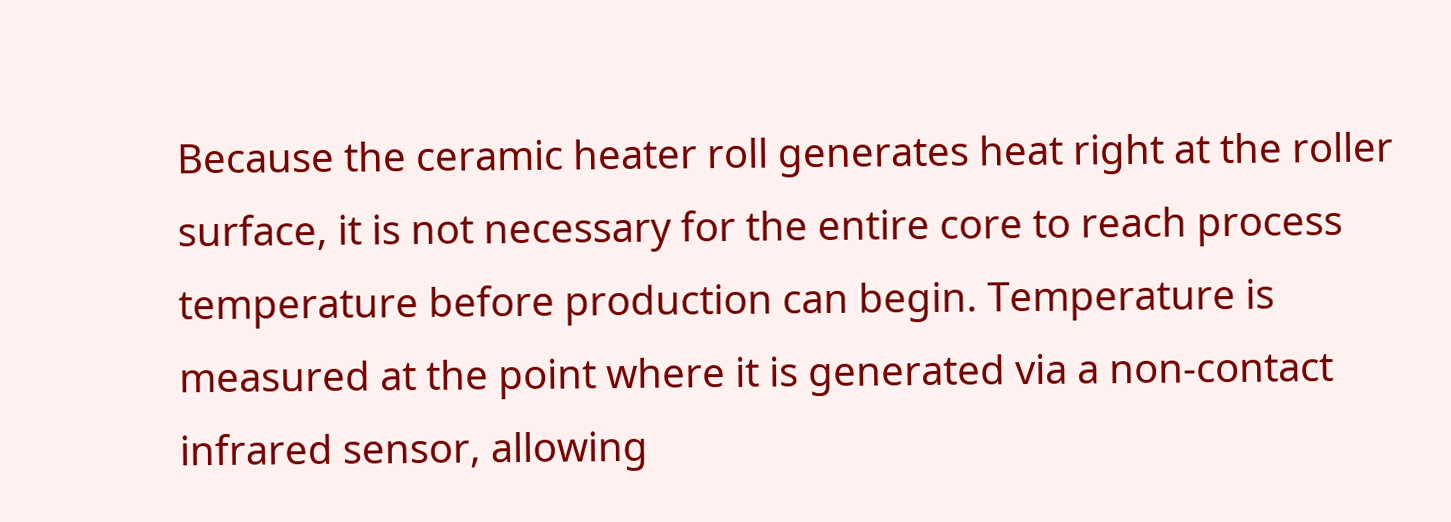Because the ceramic heater roll generates heat right at the roller surface, it is not necessary for the entire core to reach process temperature before production can begin. Temperature is measured at the point where it is generated via a non-contact infrared sensor, allowing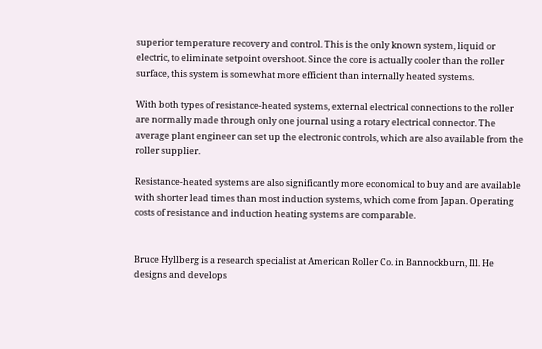superior temperature recovery and control. This is the only known system, liquid or electric, to eliminate setpoint overshoot. Since the core is actually cooler than the roller surface, this system is somewhat more efficient than internally heated systems.

With both types of resistance-heated systems, external electrical connections to the roller are normally made through only one journal using a rotary electrical connector. The average plant engineer can set up the electronic controls, which are also available from the roller supplier.

Resistance-heated systems are also significantly more economical to buy and are available with shorter lead times than most induction systems, which come from Japan. Operating costs of resistance and induction heating systems are comparable.


Bruce Hyllberg is a research specialist at American Roller Co. in Bannockburn, Ill. He designs and develops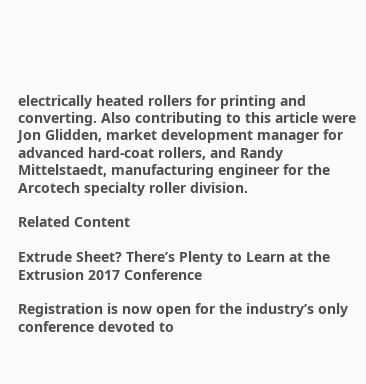electrically heated rollers for printing and converting. Also contributing to this article were Jon Glidden, market development manager for advanced hard-coat rollers, and Randy Mittelstaedt, manufacturing engineer for the Arcotech specialty roller division.

Related Content

Extrude Sheet? There’s Plenty to Learn at the Extrusion 2017 Conference

Registration is now open for the industry’s only conference devoted to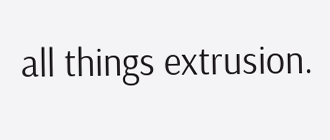all things extrusion.